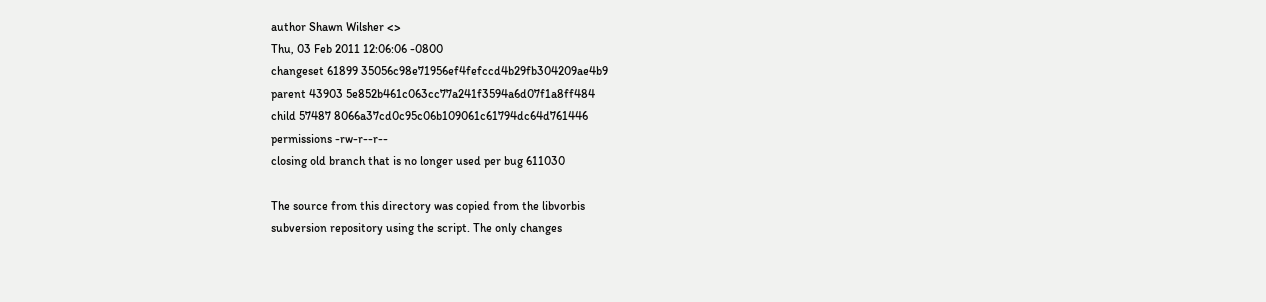author Shawn Wilsher <>
Thu, 03 Feb 2011 12:06:06 -0800
changeset 61899 35056c98e71956ef4fefccd4b29fb304209ae4b9
parent 43903 5e852b461c063cc77a241f3594a6d07f1a8ff484
child 57487 8066a37cd0c95c06b109061c61794dc64d761446
permissions -rw-r--r--
closing old branch that is no longer used per bug 611030

The source from this directory was copied from the libvorbis
subversion repository using the script. The only changes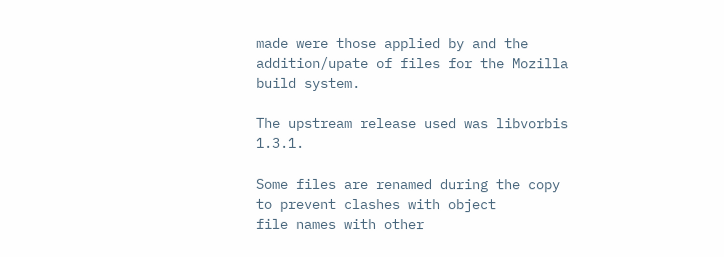made were those applied by and the addition/upate of files for the Mozilla build system.

The upstream release used was libvorbis 1.3.1.

Some files are renamed during the copy to prevent clashes with object
file names with other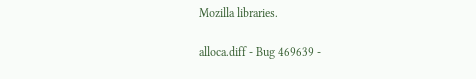Mozilla libraries.

alloca.diff - Bug 469639 -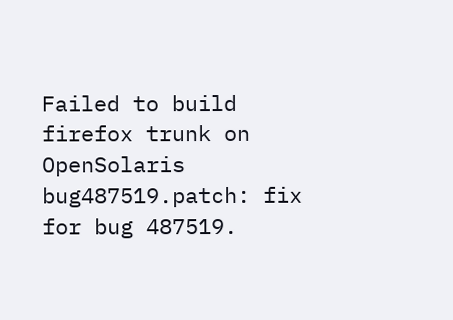Failed to build firefox trunk on OpenSolaris
bug487519.patch: fix for bug 487519.